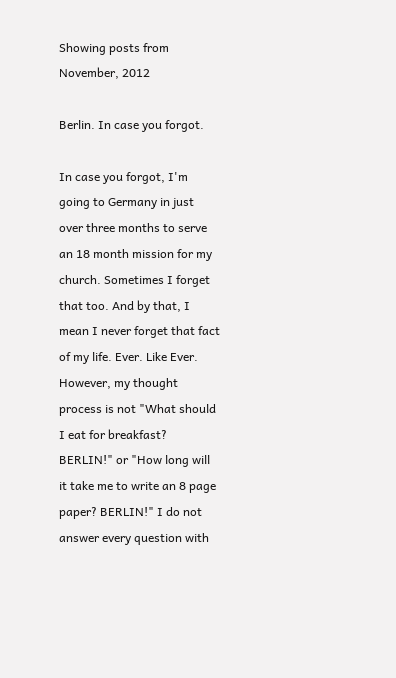Showing posts from November, 2012

Berlin. In case you forgot.

In case you forgot, I'm going to Germany in just over three months to serve an 18 month mission for my church. Sometimes I forget that too. And by that, I mean I never forget that fact of my life. Ever. Like Ever. However, my thought process is not "What should I eat for breakfast? BERLIN!" or "How long will it take me to write an 8 page paper? BERLIN!" I do not answer every question with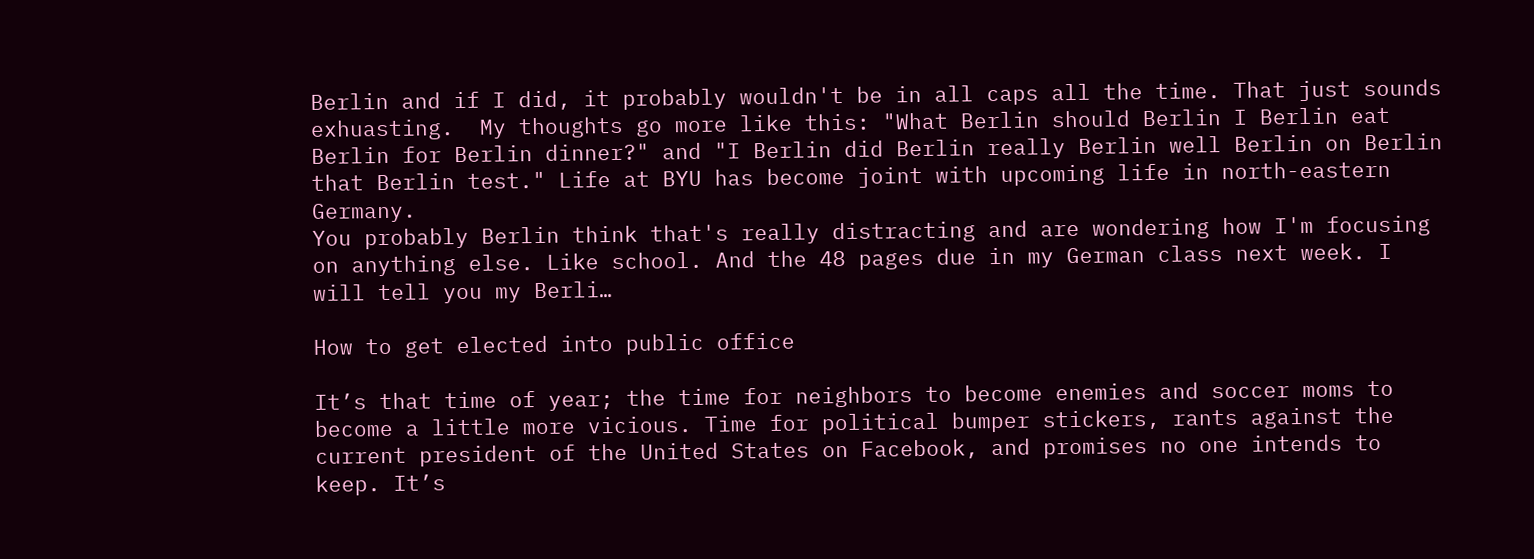Berlin and if I did, it probably wouldn't be in all caps all the time. That just sounds exhuasting.  My thoughts go more like this: "What Berlin should Berlin I Berlin eat Berlin for Berlin dinner?" and "I Berlin did Berlin really Berlin well Berlin on Berlin that Berlin test." Life at BYU has become joint with upcoming life in north-eastern Germany.
You probably Berlin think that's really distracting and are wondering how I'm focusing on anything else. Like school. And the 48 pages due in my German class next week. I will tell you my Berli…

How to get elected into public office

It’s that time of year; the time for neighbors to become enemies and soccer moms to become a little more vicious. Time for political bumper stickers, rants against the current president of the United States on Facebook, and promises no one intends to keep. It’s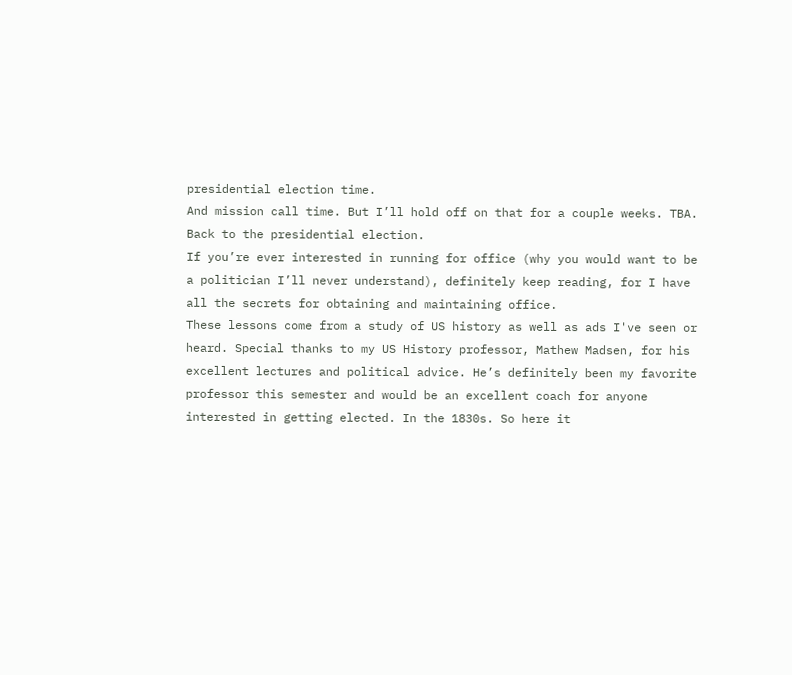presidential election time.
And mission call time. But I’ll hold off on that for a couple weeks. TBA.
Back to the presidential election.
If you’re ever interested in running for office (why you would want to be a politician I’ll never understand), definitely keep reading, for I have all the secrets for obtaining and maintaining office.
These lessons come from a study of US history as well as ads I've seen or heard. Special thanks to my US History professor, Mathew Madsen, for his excellent lectures and political advice. He’s definitely been my favorite professor this semester and would be an excellent coach for anyone interested in getting elected. In the 1830s. So here it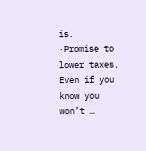is.
·Promise to lower taxes. Even if you know you won’t …